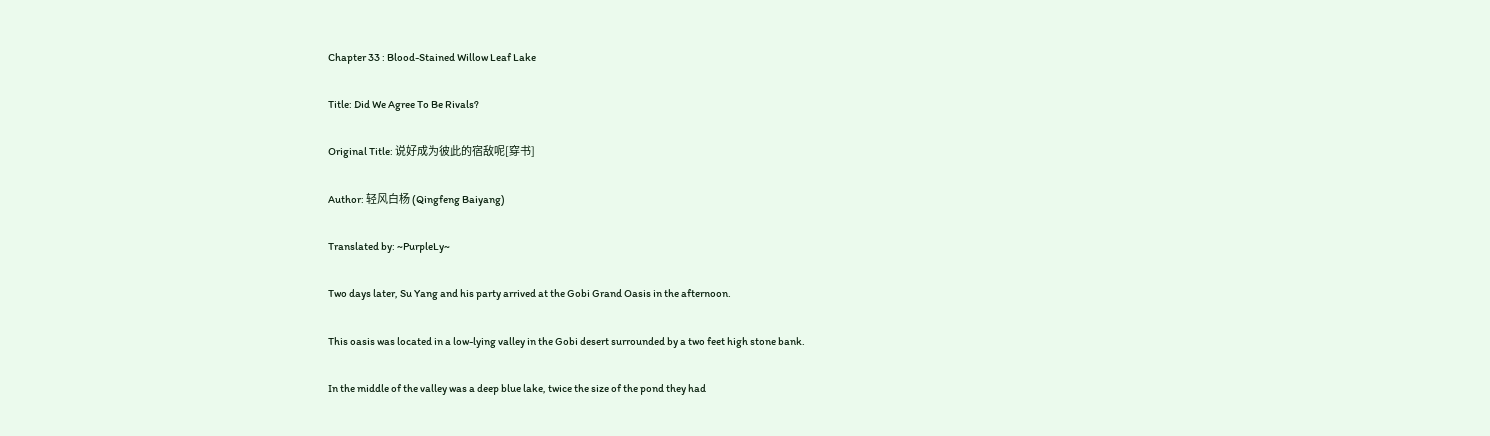Chapter 33 : Blood-Stained Willow Leaf Lake

Title: Did We Agree To Be Rivals?

Original Title: 说好成为彼此的宿敌呢[穿书]

Author: 轻风白杨 (Qingfeng Baiyang)

Translated by: ~PurpleLy~

Two days later, Su Yang and his party arrived at the Gobi Grand Oasis in the afternoon.

This oasis was located in a low-lying valley in the Gobi desert surrounded by a two feet high stone bank.

In the middle of the valley was a deep blue lake, twice the size of the pond they had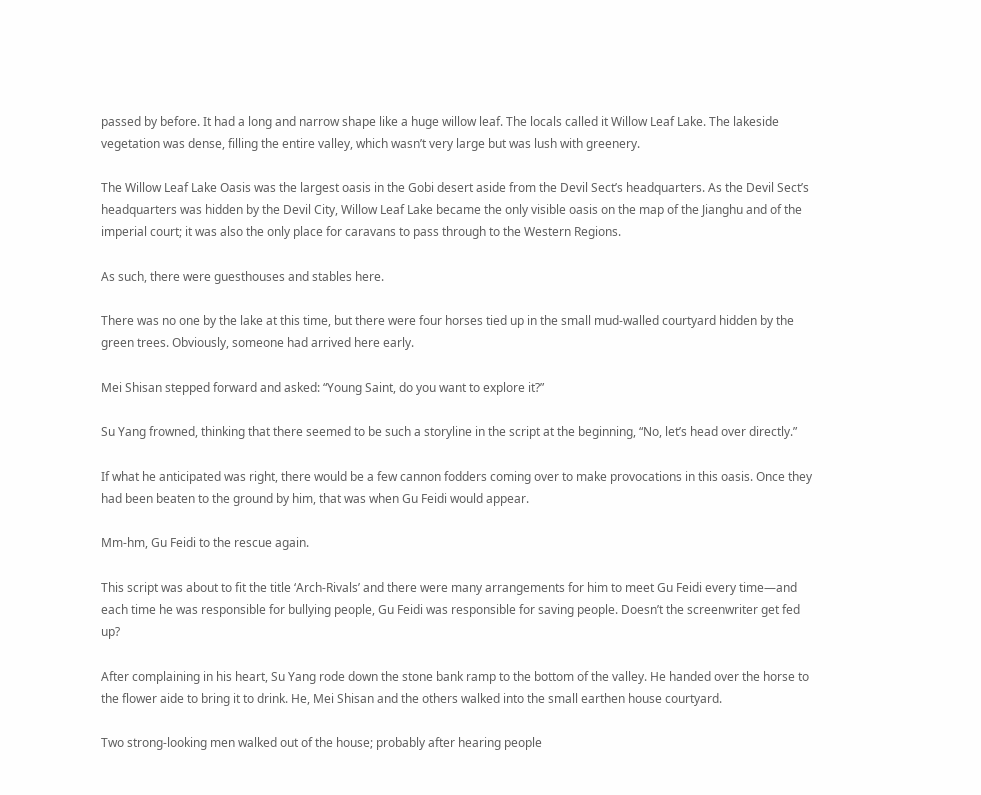passed by before. It had a long and narrow shape like a huge willow leaf. The locals called it Willow Leaf Lake. The lakeside vegetation was dense, filling the entire valley, which wasn’t very large but was lush with greenery.

The Willow Leaf Lake Oasis was the largest oasis in the Gobi desert aside from the Devil Sect’s headquarters. As the Devil Sect’s headquarters was hidden by the Devil City, Willow Leaf Lake became the only visible oasis on the map of the Jianghu and of the imperial court; it was also the only place for caravans to pass through to the Western Regions.

As such, there were guesthouses and stables here.

There was no one by the lake at this time, but there were four horses tied up in the small mud-walled courtyard hidden by the green trees. Obviously, someone had arrived here early.

Mei Shisan stepped forward and asked: “Young Saint, do you want to explore it?”

Su Yang frowned, thinking that there seemed to be such a storyline in the script at the beginning, “No, let’s head over directly.”

If what he anticipated was right, there would be a few cannon fodders coming over to make provocations in this oasis. Once they had been beaten to the ground by him, that was when Gu Feidi would appear.

Mm-hm, Gu Feidi to the rescue again.

This script was about to fit the title ‘Arch-Rivals’ and there were many arrangements for him to meet Gu Feidi every time—and each time he was responsible for bullying people, Gu Feidi was responsible for saving people. Doesn’t the screenwriter get fed up?

After complaining in his heart, Su Yang rode down the stone bank ramp to the bottom of the valley. He handed over the horse to the flower aide to bring it to drink. He, Mei Shisan and the others walked into the small earthen house courtyard.

Two strong-looking men walked out of the house; probably after hearing people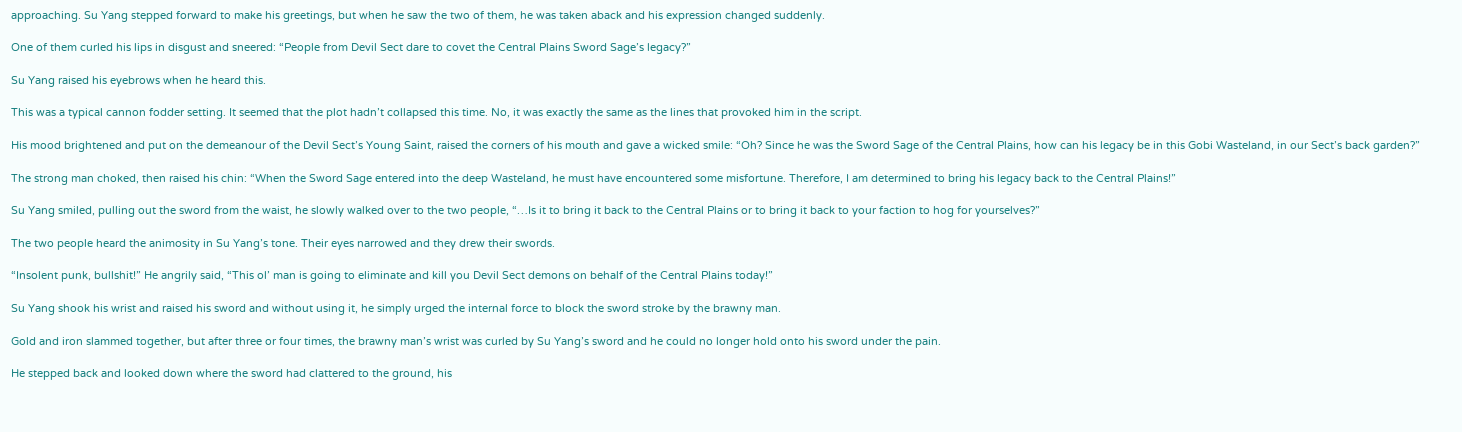approaching. Su Yang stepped forward to make his greetings, but when he saw the two of them, he was taken aback and his expression changed suddenly.

One of them curled his lips in disgust and sneered: “People from Devil Sect dare to covet the Central Plains Sword Sage’s legacy?”

Su Yang raised his eyebrows when he heard this.

This was a typical cannon fodder setting. It seemed that the plot hadn’t collapsed this time. No, it was exactly the same as the lines that provoked him in the script.

His mood brightened and put on the demeanour of the Devil Sect’s Young Saint, raised the corners of his mouth and gave a wicked smile: “Oh? Since he was the Sword Sage of the Central Plains, how can his legacy be in this Gobi Wasteland, in our Sect’s back garden?”

The strong man choked, then raised his chin: “When the Sword Sage entered into the deep Wasteland, he must have encountered some misfortune. Therefore, I am determined to bring his legacy back to the Central Plains!”

Su Yang smiled, pulling out the sword from the waist, he slowly walked over to the two people, “…Is it to bring it back to the Central Plains or to bring it back to your faction to hog for yourselves?”

The two people heard the animosity in Su Yang’s tone. Their eyes narrowed and they drew their swords.

“Insolent punk, bullshit!” He angrily said, “This ol’ man is going to eliminate and kill you Devil Sect demons on behalf of the Central Plains today!”

Su Yang shook his wrist and raised his sword and without using it, he simply urged the internal force to block the sword stroke by the brawny man.

Gold and iron slammed together, but after three or four times, the brawny man’s wrist was curled by Su Yang’s sword and he could no longer hold onto his sword under the pain.

He stepped back and looked down where the sword had clattered to the ground, his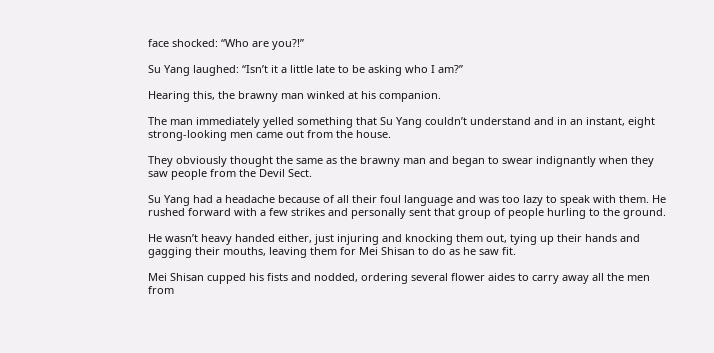face shocked: “Who are you?!”

Su Yang laughed: “Isn’t it a little late to be asking who I am?”

Hearing this, the brawny man winked at his companion.

The man immediately yelled something that Su Yang couldn’t understand and in an instant, eight strong-looking men came out from the house.

They obviously thought the same as the brawny man and began to swear indignantly when they saw people from the Devil Sect.

Su Yang had a headache because of all their foul language and was too lazy to speak with them. He rushed forward with a few strikes and personally sent that group of people hurling to the ground.

He wasn’t heavy handed either, just injuring and knocking them out, tying up their hands and gagging their mouths, leaving them for Mei Shisan to do as he saw fit.

Mei Shisan cupped his fists and nodded, ordering several flower aides to carry away all the men from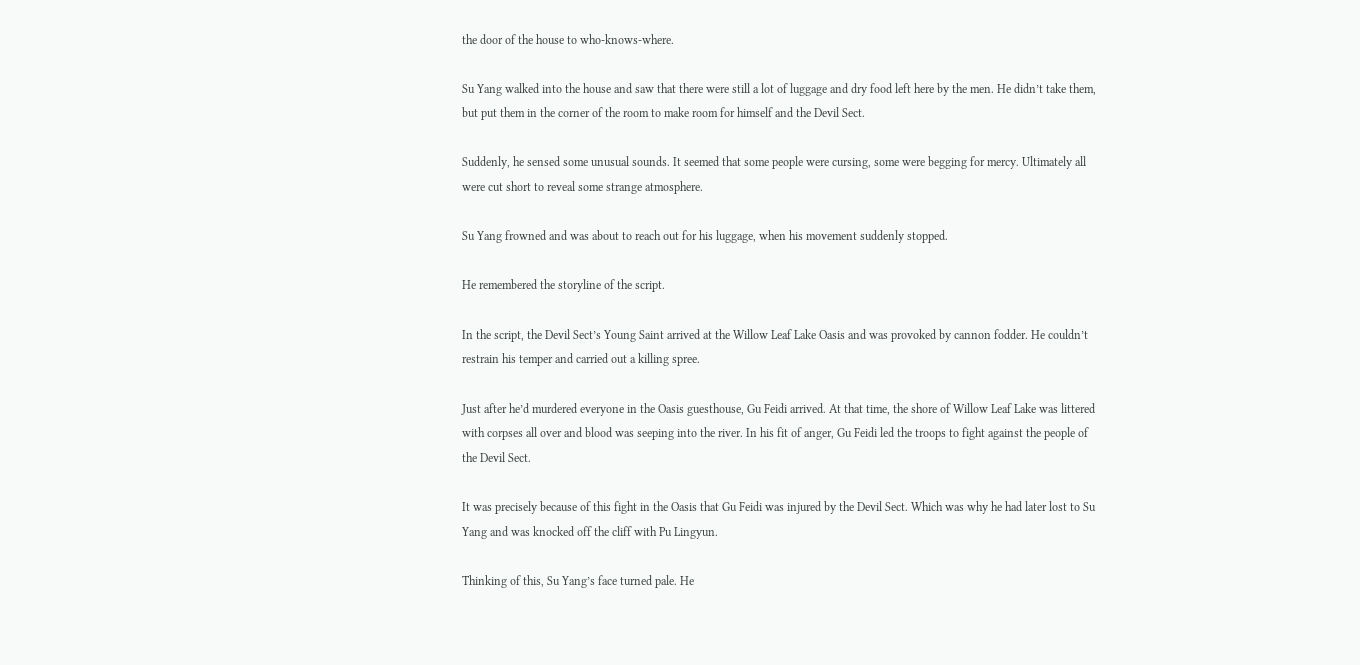the door of the house to who-knows-where.

Su Yang walked into the house and saw that there were still a lot of luggage and dry food left here by the men. He didn’t take them, but put them in the corner of the room to make room for himself and the Devil Sect.

Suddenly, he sensed some unusual sounds. It seemed that some people were cursing, some were begging for mercy. Ultimately all were cut short to reveal some strange atmosphere.

Su Yang frowned and was about to reach out for his luggage, when his movement suddenly stopped.

He remembered the storyline of the script.

In the script, the Devil Sect’s Young Saint arrived at the Willow Leaf Lake Oasis and was provoked by cannon fodder. He couldn’t restrain his temper and carried out a killing spree.

Just after he’d murdered everyone in the Oasis guesthouse, Gu Feidi arrived. At that time, the shore of Willow Leaf Lake was littered with corpses all over and blood was seeping into the river. In his fit of anger, Gu Feidi led the troops to fight against the people of the Devil Sect.

It was precisely because of this fight in the Oasis that Gu Feidi was injured by the Devil Sect. Which was why he had later lost to Su Yang and was knocked off the cliff with Pu Lingyun.

Thinking of this, Su Yang’s face turned pale. He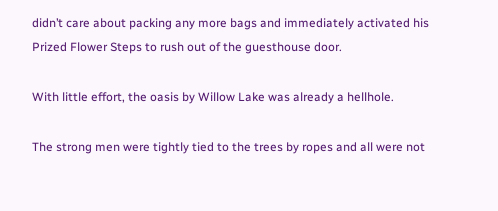didn’t care about packing any more bags and immediately activated his Prized Flower Steps to rush out of the guesthouse door.

With little effort, the oasis by Willow Lake was already a hellhole.

The strong men were tightly tied to the trees by ropes and all were not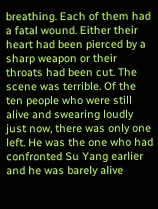breathing. Each of them had a fatal wound. Either their heart had been pierced by a sharp weapon or their throats had been cut. The scene was terrible. Of the ten people who were still alive and swearing loudly just now, there was only one left. He was the one who had confronted Su Yang earlier and he was barely alive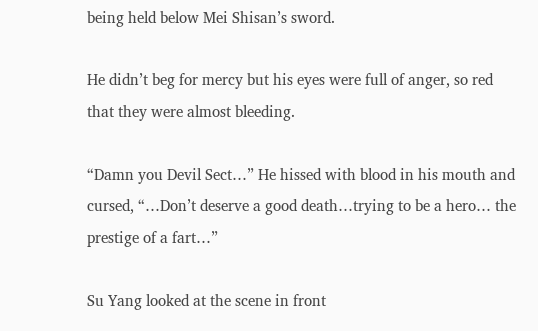being held below Mei Shisan’s sword.

He didn’t beg for mercy but his eyes were full of anger, so red that they were almost bleeding.

“Damn you Devil Sect…” He hissed with blood in his mouth and cursed, “…Don’t deserve a good death…trying to be a hero… the prestige of a fart…”

Su Yang looked at the scene in front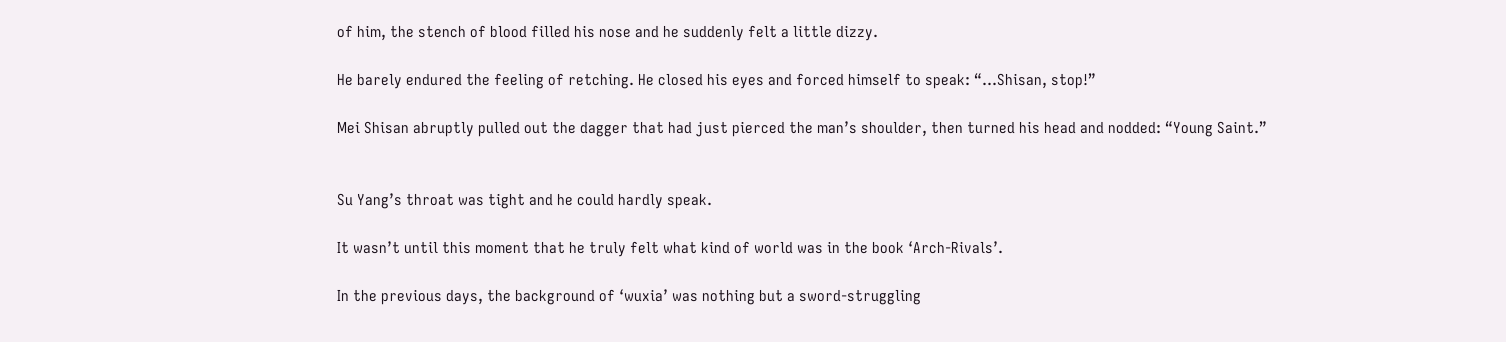of him, the stench of blood filled his nose and he suddenly felt a little dizzy.

He barely endured the feeling of retching. He closed his eyes and forced himself to speak: “…Shisan, stop!”

Mei Shisan abruptly pulled out the dagger that had just pierced the man’s shoulder, then turned his head and nodded: “Young Saint.”


Su Yang’s throat was tight and he could hardly speak.

It wasn’t until this moment that he truly felt what kind of world was in the book ‘Arch-Rivals’.

In the previous days, the background of ‘wuxia’ was nothing but a sword-struggling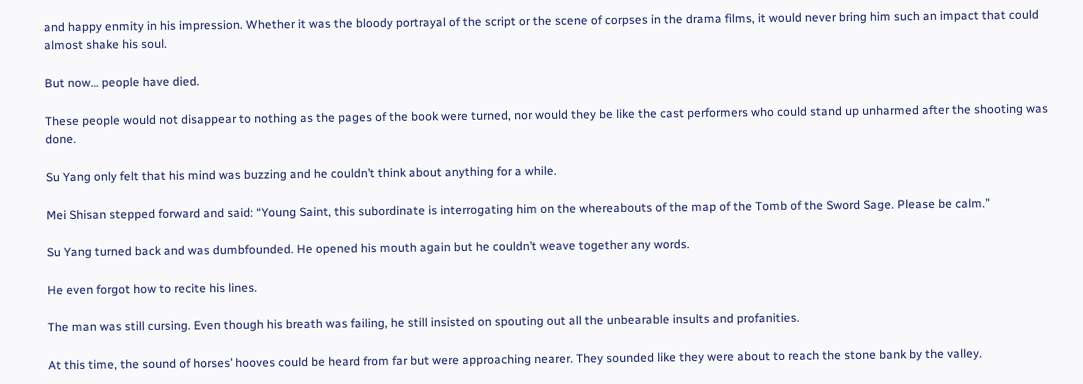and happy enmity in his impression. Whether it was the bloody portrayal of the script or the scene of corpses in the drama films, it would never bring him such an impact that could almost shake his soul.

But now… people have died.

These people would not disappear to nothing as the pages of the book were turned, nor would they be like the cast performers who could stand up unharmed after the shooting was done.

Su Yang only felt that his mind was buzzing and he couldn’t think about anything for a while.

Mei Shisan stepped forward and said: “Young Saint, this subordinate is interrogating him on the whereabouts of the map of the Tomb of the Sword Sage. Please be calm.”

Su Yang turned back and was dumbfounded. He opened his mouth again but he couldn’t weave together any words.

He even forgot how to recite his lines.

The man was still cursing. Even though his breath was failing, he still insisted on spouting out all the unbearable insults and profanities.

At this time, the sound of horses’ hooves could be heard from far but were approaching nearer. They sounded like they were about to reach the stone bank by the valley.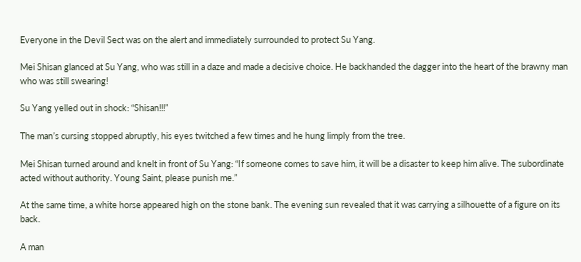Everyone in the Devil Sect was on the alert and immediately surrounded to protect Su Yang.

Mei Shisan glanced at Su Yang, who was still in a daze and made a decisive choice. He backhanded the dagger into the heart of the brawny man who was still swearing!

Su Yang yelled out in shock: “Shisan!!!”

The man’s cursing stopped abruptly, his eyes twitched a few times and he hung limply from the tree.

Mei Shisan turned around and knelt in front of Su Yang: “If someone comes to save him, it will be a disaster to keep him alive. The subordinate acted without authority. Young Saint, please punish me.”

At the same time, a white horse appeared high on the stone bank. The evening sun revealed that it was carrying a silhouette of a figure on its back.

A man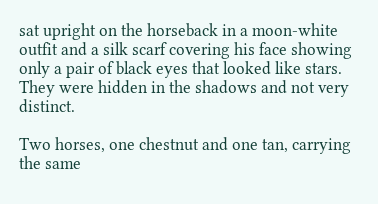sat upright on the horseback in a moon-white outfit and a silk scarf covering his face showing only a pair of black eyes that looked like stars. They were hidden in the shadows and not very distinct.

Two horses, one chestnut and one tan, carrying the same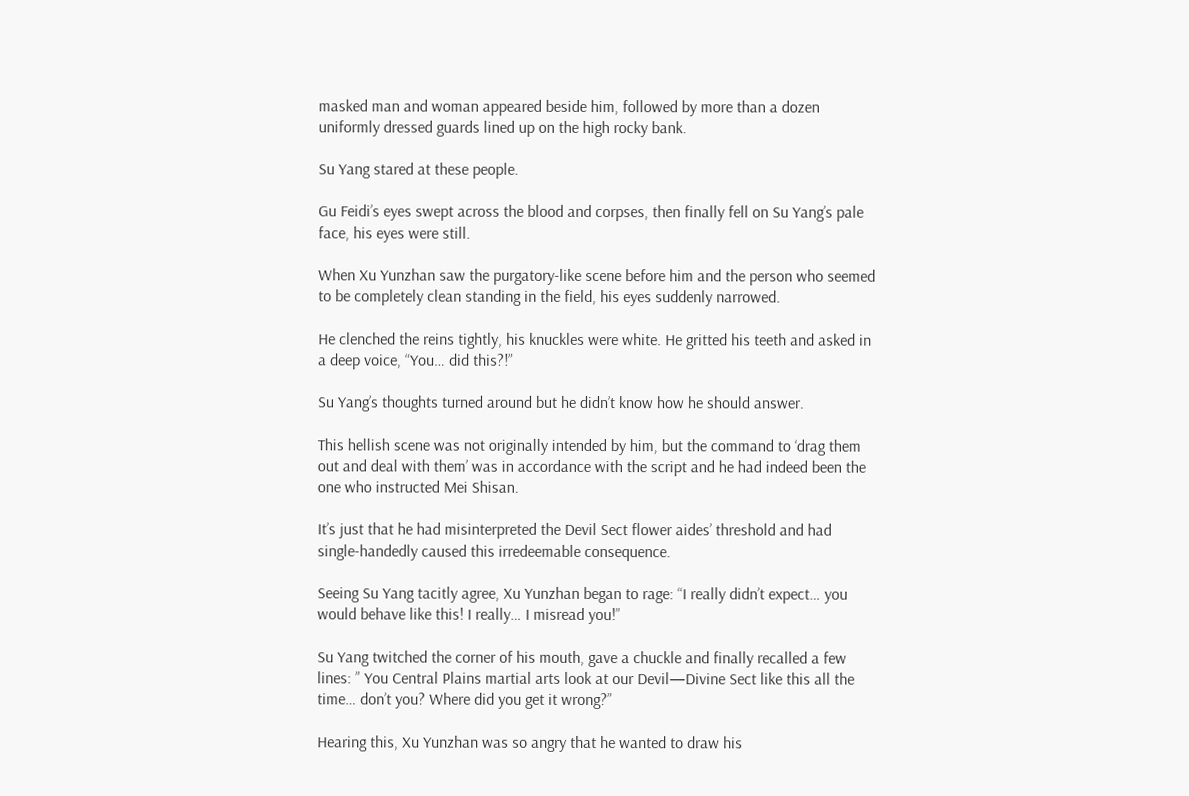masked man and woman appeared beside him, followed by more than a dozen uniformly dressed guards lined up on the high rocky bank.

Su Yang stared at these people.

Gu Feidi’s eyes swept across the blood and corpses, then finally fell on Su Yang’s pale face, his eyes were still.

When Xu Yunzhan saw the purgatory-like scene before him and the person who seemed to be completely clean standing in the field, his eyes suddenly narrowed.

He clenched the reins tightly, his knuckles were white. He gritted his teeth and asked in a deep voice, “You… did this?!”

Su Yang’s thoughts turned around but he didn’t know how he should answer.

This hellish scene was not originally intended by him, but the command to ‘drag them out and deal with them’ was in accordance with the script and he had indeed been the one who instructed Mei Shisan.

It’s just that he had misinterpreted the Devil Sect flower aides’ threshold and had single-handedly caused this irredeemable consequence.

Seeing Su Yang tacitly agree, Xu Yunzhan began to rage: “I really didn’t expect… you would behave like this! I really… I misread you!”

Su Yang twitched the corner of his mouth, gave a chuckle and finally recalled a few lines: ” You Central Plains martial arts look at our Devil—Divine Sect like this all the time… don’t you? Where did you get it wrong?”

Hearing this, Xu Yunzhan was so angry that he wanted to draw his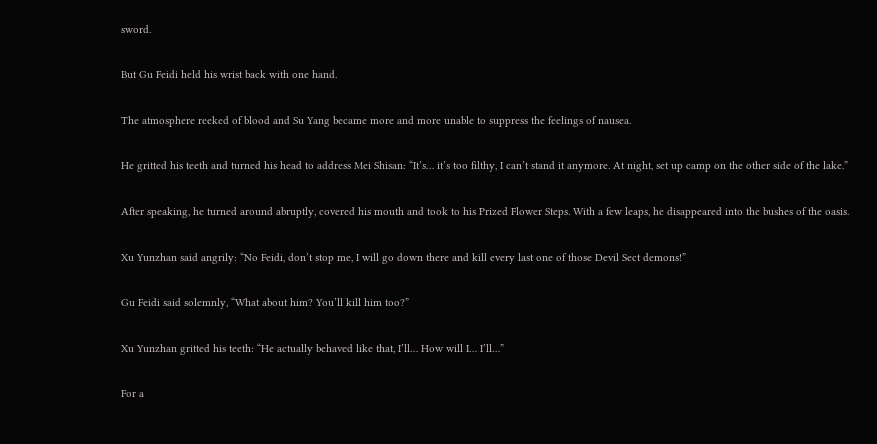sword.

But Gu Feidi held his wrist back with one hand.

The atmosphere reeked of blood and Su Yang became more and more unable to suppress the feelings of nausea.

He gritted his teeth and turned his head to address Mei Shisan: “It’s… it’s too filthy, I can’t stand it anymore. At night, set up camp on the other side of the lake.”

After speaking, he turned around abruptly, covered his mouth and took to his Prized Flower Steps. With a few leaps, he disappeared into the bushes of the oasis.

Xu Yunzhan said angrily: “No Feidi, don’t stop me, I will go down there and kill every last one of those Devil Sect demons!”

Gu Feidi said solemnly, “What about him? You’ll kill him too?”

Xu Yunzhan gritted his teeth: “He actually behaved like that, I’ll… How will I… I’ll…”

For a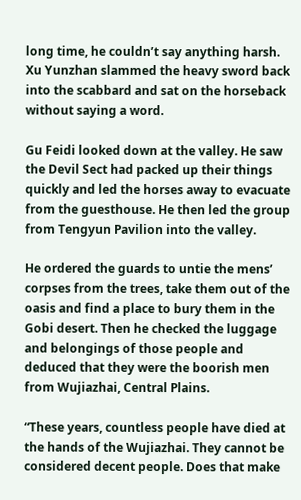long time, he couldn’t say anything harsh. Xu Yunzhan slammed the heavy sword back into the scabbard and sat on the horseback without saying a word.

Gu Feidi looked down at the valley. He saw the Devil Sect had packed up their things quickly and led the horses away to evacuate from the guesthouse. He then led the group from Tengyun Pavilion into the valley.

He ordered the guards to untie the mens’ corpses from the trees, take them out of the oasis and find a place to bury them in the Gobi desert. Then he checked the luggage and belongings of those people and deduced that they were the boorish men from Wujiazhai, Central Plains.

“These years, countless people have died at the hands of the Wujiazhai. They cannot be considered decent people. Does that make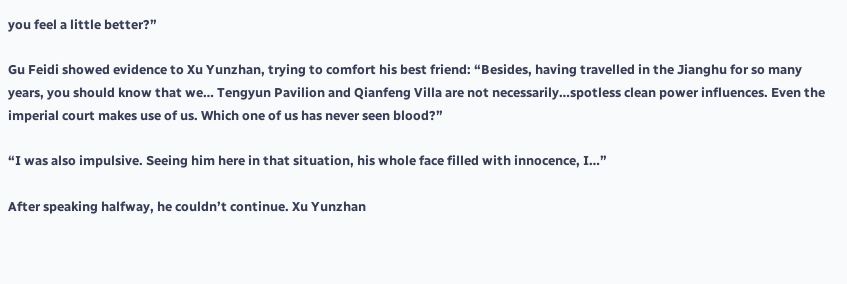you feel a little better?”

Gu Feidi showed evidence to Xu Yunzhan, trying to comfort his best friend: “Besides, having travelled in the Jianghu for so many years, you should know that we… Tengyun Pavilion and Qianfeng Villa are not necessarily…spotless clean power influences. Even the imperial court makes use of us. Which one of us has never seen blood?”

“I was also impulsive. Seeing him here in that situation, his whole face filled with innocence, I…”

After speaking halfway, he couldn’t continue. Xu Yunzhan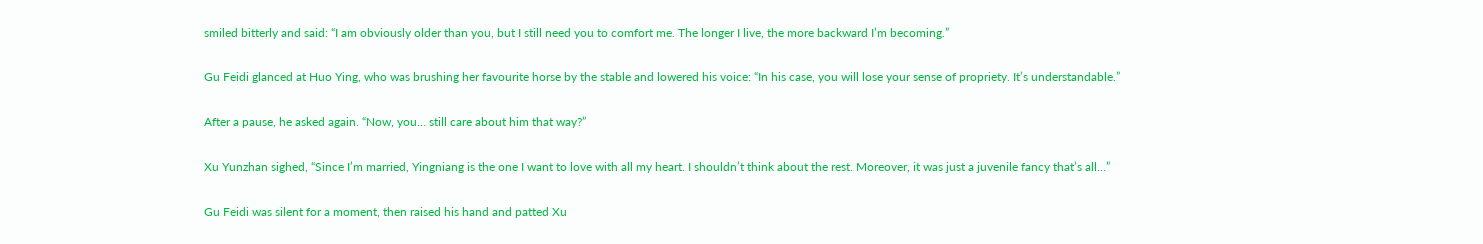smiled bitterly and said: “I am obviously older than you, but I still need you to comfort me. The longer I live, the more backward I’m becoming.”

Gu Feidi glanced at Huo Ying, who was brushing her favourite horse by the stable and lowered his voice: “In his case, you will lose your sense of propriety. It’s understandable.”

After a pause, he asked again. “Now, you… still care about him that way?”

Xu Yunzhan sighed, “Since I’m married, Yingniang is the one I want to love with all my heart. I shouldn’t think about the rest. Moreover, it was just a juvenile fancy that’s all…”

Gu Feidi was silent for a moment, then raised his hand and patted Xu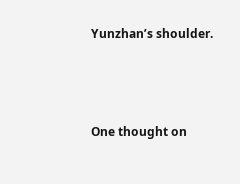Yunzhan’s shoulder.



One thought on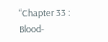“Chapter 33 : Blood-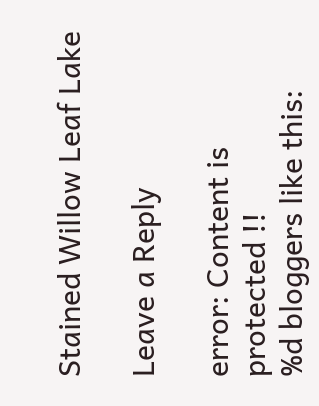Stained Willow Leaf Lake

Leave a Reply

error: Content is protected !!
%d bloggers like this: